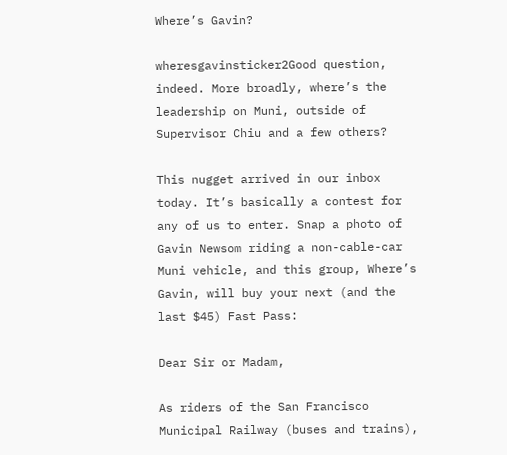Where’s Gavin?

wheresgavinsticker2Good question, indeed. More broadly, where’s the leadership on Muni, outside of Supervisor Chiu and a few others?

This nugget arrived in our inbox today. It’s basically a contest for any of us to enter. Snap a photo of Gavin Newsom riding a non-cable-car Muni vehicle, and this group, Where’s Gavin, will buy your next (and the last $45) Fast Pass:

Dear Sir or Madam,

As riders of the San Francisco Municipal Railway (buses and trains),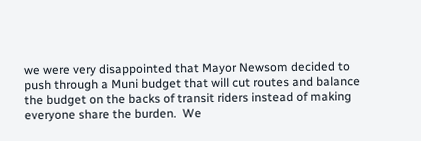we were very disappointed that Mayor Newsom decided to push through a Muni budget that will cut routes and balance the budget on the backs of transit riders instead of making everyone share the burden.  We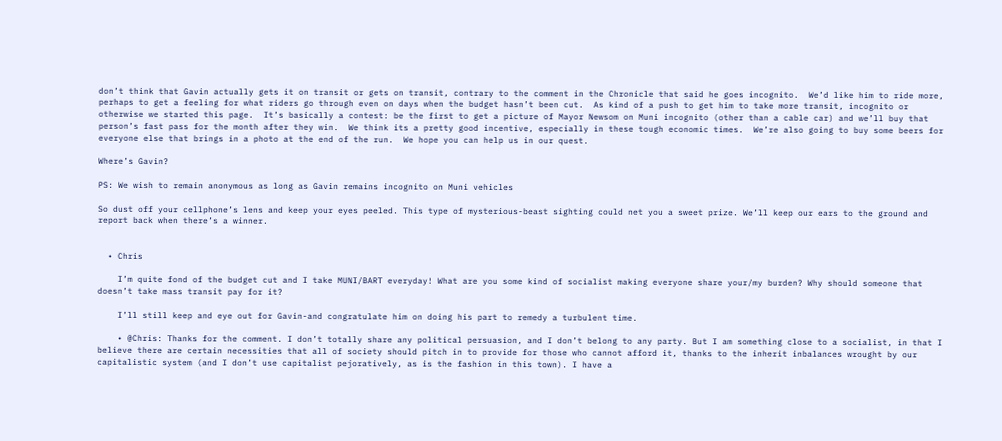don’t think that Gavin actually gets it on transit or gets on transit, contrary to the comment in the Chronicle that said he goes incognito.  We’d like him to ride more, perhaps to get a feeling for what riders go through even on days when the budget hasn’t been cut.  As kind of a push to get him to take more transit, incognito or otherwise we started this page.  It’s basically a contest: be the first to get a picture of Mayor Newsom on Muni incognito (other than a cable car) and we’ll buy that person’s fast pass for the month after they win.  We think its a pretty good incentive, especially in these tough economic times.  We’re also going to buy some beers for everyone else that brings in a photo at the end of the run.  We hope you can help us in our quest.

Where’s Gavin?

PS: We wish to remain anonymous as long as Gavin remains incognito on Muni vehicles

So dust off your cellphone’s lens and keep your eyes peeled. This type of mysterious-beast sighting could net you a sweet prize. We’ll keep our ears to the ground and report back when there’s a winner.


  • Chris

    I’m quite fond of the budget cut and I take MUNI/BART everyday! What are you some kind of socialist making everyone share your/my burden? Why should someone that doesn’t take mass transit pay for it?

    I’ll still keep and eye out for Gavin-and congratulate him on doing his part to remedy a turbulent time.

    • @Chris: Thanks for the comment. I don’t totally share any political persuasion, and I don’t belong to any party. But I am something close to a socialist, in that I believe there are certain necessities that all of society should pitch in to provide for those who cannot afford it, thanks to the inherit inbalances wrought by our capitalistic system (and I don’t use capitalist pejoratively, as is the fashion in this town). I have a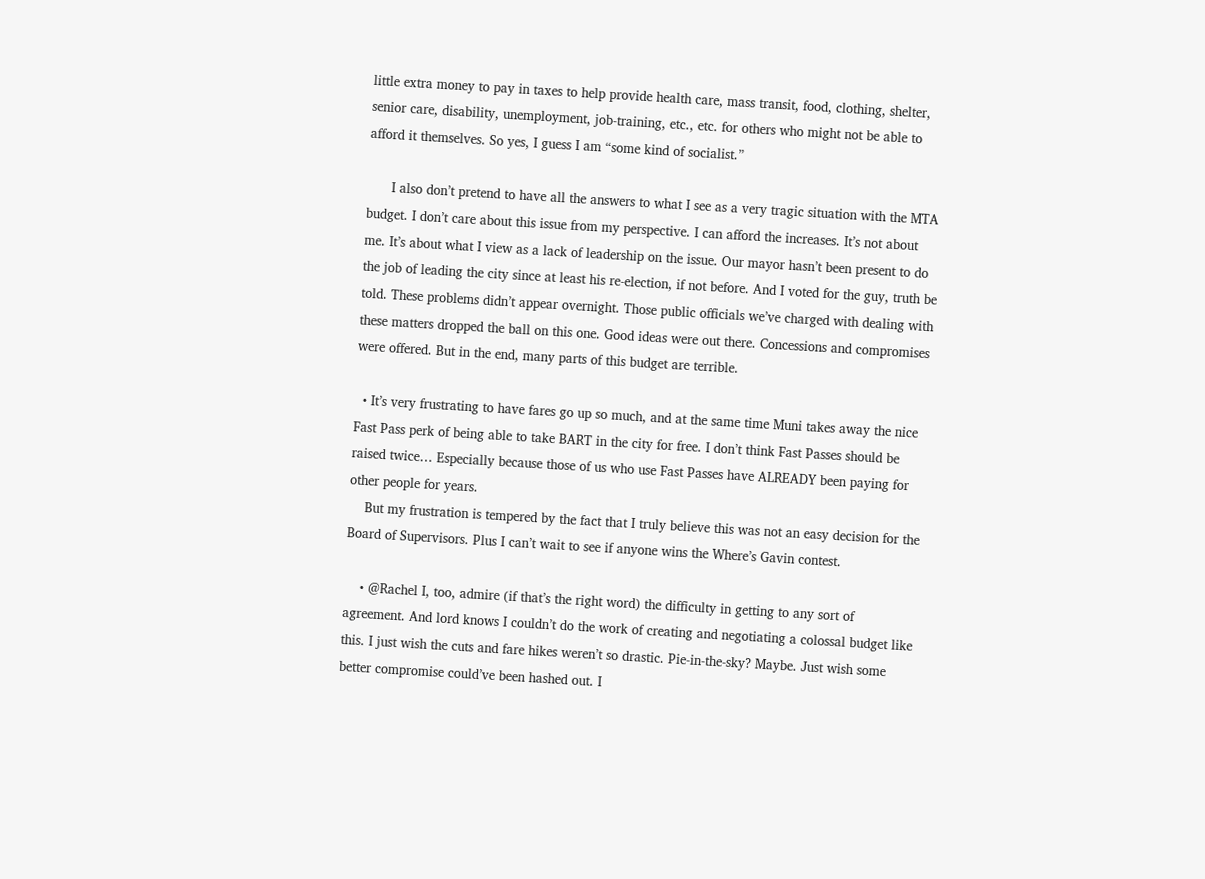little extra money to pay in taxes to help provide health care, mass transit, food, clothing, shelter, senior care, disability, unemployment, job-training, etc., etc. for others who might not be able to afford it themselves. So yes, I guess I am “some kind of socialist.”

      I also don’t pretend to have all the answers to what I see as a very tragic situation with the MTA budget. I don’t care about this issue from my perspective. I can afford the increases. It’s not about me. It’s about what I view as a lack of leadership on the issue. Our mayor hasn’t been present to do the job of leading the city since at least his re-election, if not before. And I voted for the guy, truth be told. These problems didn’t appear overnight. Those public officials we’ve charged with dealing with these matters dropped the ball on this one. Good ideas were out there. Concessions and compromises were offered. But in the end, many parts of this budget are terrible.

  • It’s very frustrating to have fares go up so much, and at the same time Muni takes away the nice Fast Pass perk of being able to take BART in the city for free. I don’t think Fast Passes should be raised twice… Especially because those of us who use Fast Passes have ALREADY been paying for other people for years.
    But my frustration is tempered by the fact that I truly believe this was not an easy decision for the Board of Supervisors. Plus I can’t wait to see if anyone wins the Where’s Gavin contest.

    • @Rachel I, too, admire (if that’s the right word) the difficulty in getting to any sort of agreement. And lord knows I couldn’t do the work of creating and negotiating a colossal budget like this. I just wish the cuts and fare hikes weren’t so drastic. Pie-in-the-sky? Maybe. Just wish some better compromise could’ve been hashed out. I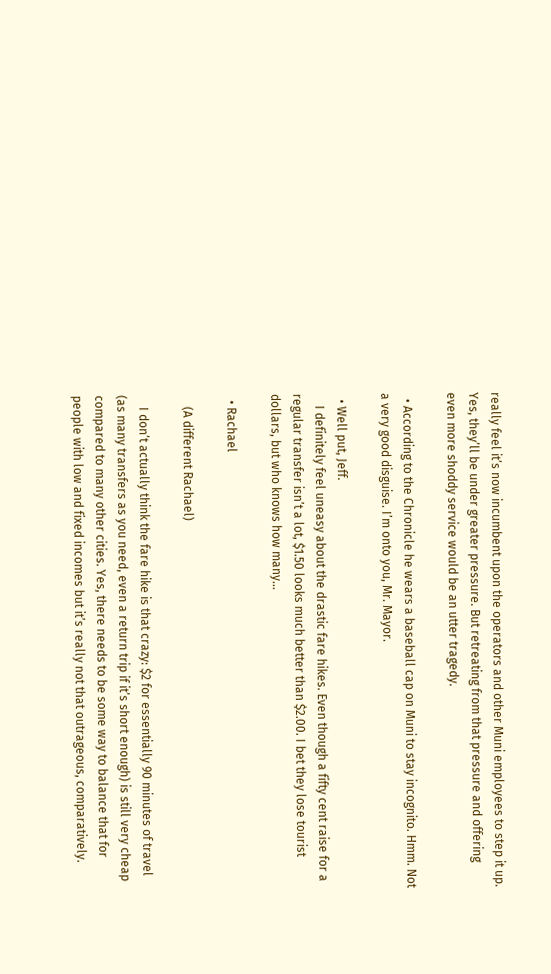really feel it’s now incumbent upon the operators and other Muni employees to step it up. Yes, they’ll be under greater pressure. But retreating from that pressure and offering even more shoddy service would be an utter tragedy.

  • According to the Chronicle he wears a baseball cap on Muni to stay incognito. Hmm. Not a very good disguise. I’m onto you, Mr. Mayor.

  • Well put, Jeff.
    I definitely feel uneasy about the drastic fare hikes. Even though a fifty cent raise for a regular transfer isn’t a lot, $1.50 looks much better than $2.00. I bet they lose tourist dollars, but who knows how many…

  • Rachael

    (A different Rachael)

    I don’t actually think the fare hike is that crazy: $2 for essentially 90 minutes of travel (as many transfers as you need, even a return trip if it’s short enough) is still very cheap compared to many other cities. Yes, there needs to be some way to balance that for people with low and fixed incomes but it’s really not that outrageous, comparatively.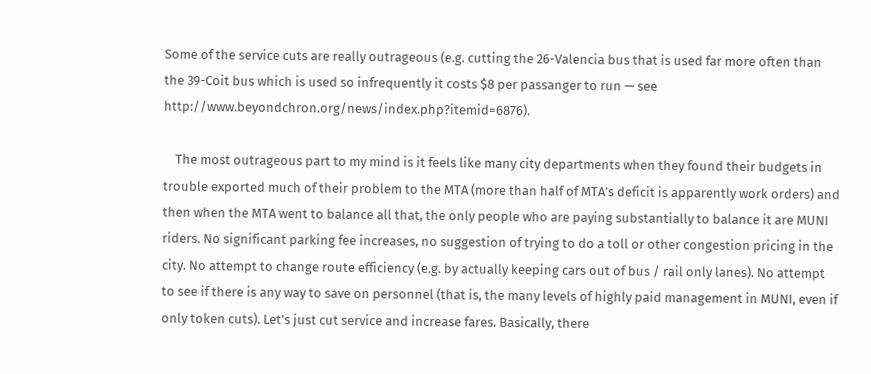Some of the service cuts are really outrageous (e.g. cutting the 26-Valencia bus that is used far more often than the 39-Coit bus which is used so infrequently it costs $8 per passanger to run — see http://www.beyondchron.org/news/index.php?itemid=6876).

    The most outrageous part to my mind is it feels like many city departments when they found their budgets in trouble exported much of their problem to the MTA (more than half of MTA’s deficit is apparently work orders) and then when the MTA went to balance all that, the only people who are paying substantially to balance it are MUNI riders. No significant parking fee increases, no suggestion of trying to do a toll or other congestion pricing in the city. No attempt to change route efficiency (e.g. by actually keeping cars out of bus / rail only lanes). No attempt to see if there is any way to save on personnel (that is, the many levels of highly paid management in MUNI, even if only token cuts). Let’s just cut service and increase fares. Basically, there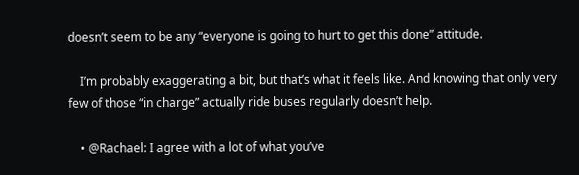doesn’t seem to be any “everyone is going to hurt to get this done” attitude.

    I’m probably exaggerating a bit, but that’s what it feels like. And knowing that only very few of those “in charge” actually ride buses regularly doesn’t help.

    • @Rachael: I agree with a lot of what you’ve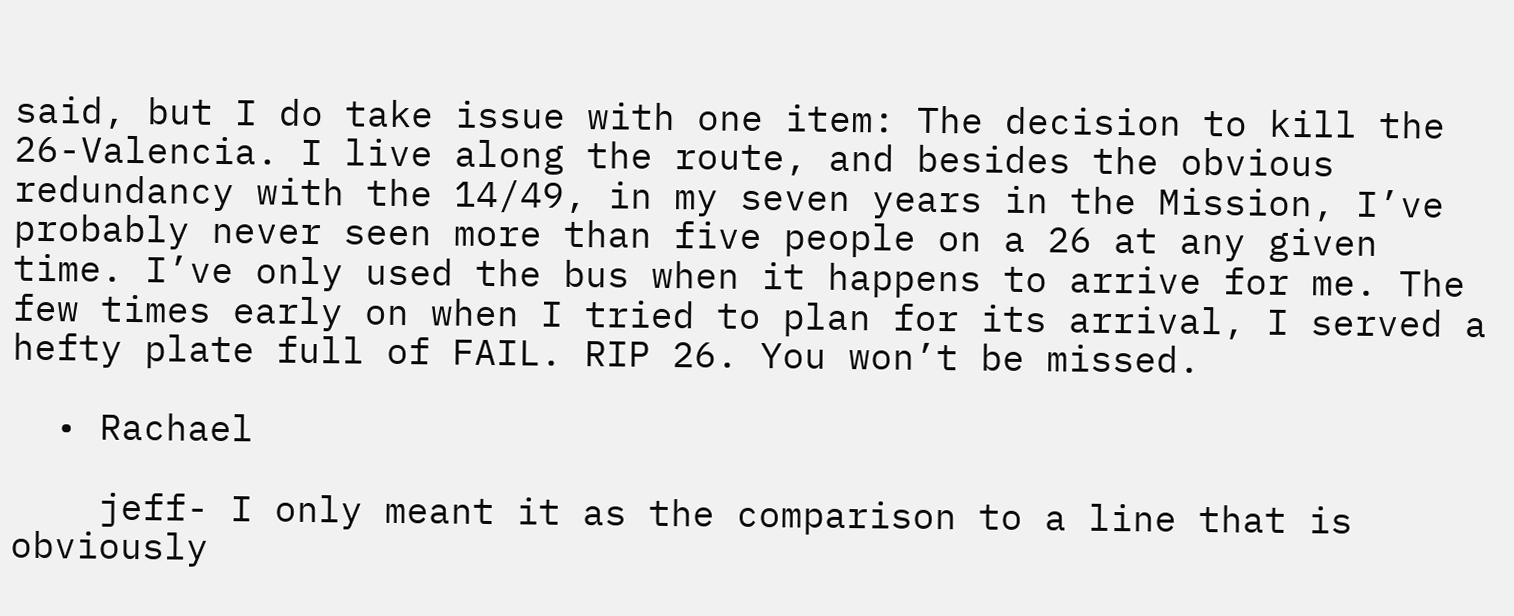said, but I do take issue with one item: The decision to kill the 26-Valencia. I live along the route, and besides the obvious redundancy with the 14/49, in my seven years in the Mission, I’ve probably never seen more than five people on a 26 at any given time. I’ve only used the bus when it happens to arrive for me. The few times early on when I tried to plan for its arrival, I served a hefty plate full of FAIL. RIP 26. You won’t be missed.

  • Rachael

    jeff- I only meant it as the comparison to a line that is obviously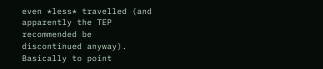even *less* travelled (and apparently the TEP recommended be discontinued anyway). Basically to point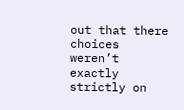out that there choices weren’t exactly strictly on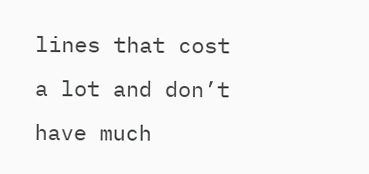lines that cost a lot and don’t have much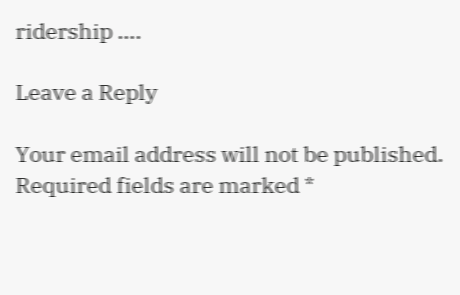ridership ….

Leave a Reply

Your email address will not be published. Required fields are marked *